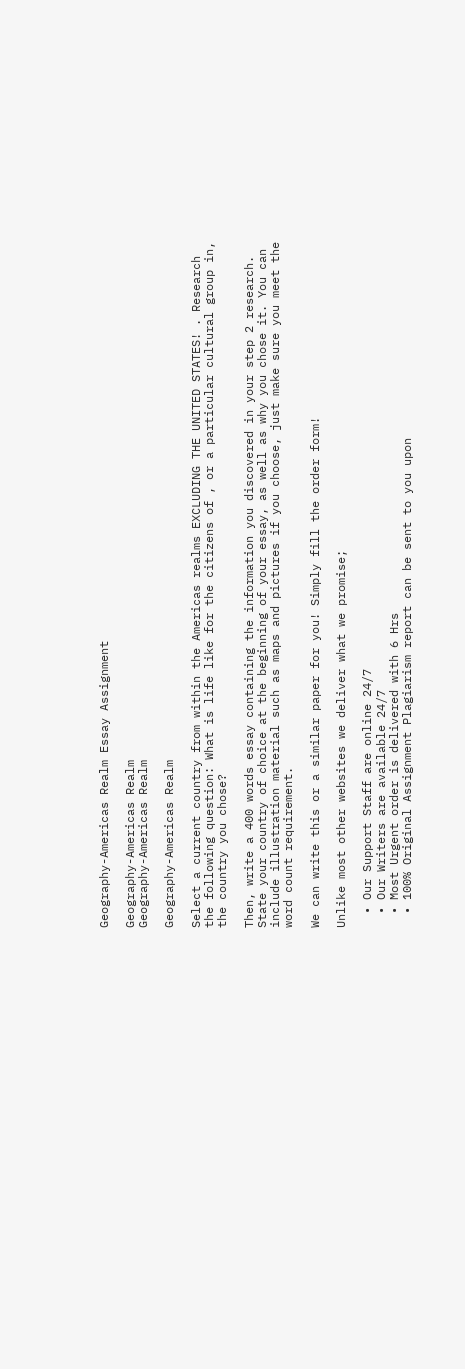Geography-Americas Realm Essay Assignment

Geography-Americas Realm
Geography-Americas Realm

Geography-Americas Realm

Select a current country from within the Americas realms EXCLUDING THE UNITED STATES! . Research the following question: What is life like for the citizens of , or a particular cultural group in, the country you chose?

Then, write a 400 words essay containing the information you discovered in your step 2 research. State your country of choice at the beginning of your essay, as well as why you chose it. You can include illustration material such as maps and pictures if you choose, just make sure you meet the word count requirement.

We can write this or a similar paper for you! Simply fill the order form!

Unlike most other websites we deliver what we promise;

  • Our Support Staff are online 24/7
  • Our Writers are available 24/7
  • Most Urgent order is delivered with 6 Hrs
  • 100% Original Assignment Plagiarism report can be sent to you upon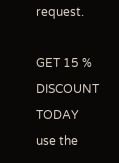request.

GET 15 % DISCOUNT TODAY use the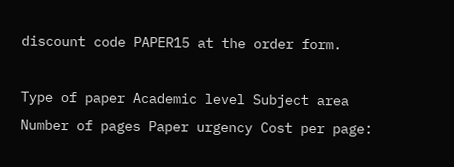discount code PAPER15 at the order form.

Type of paper Academic level Subject area
Number of pages Paper urgency Cost per page: